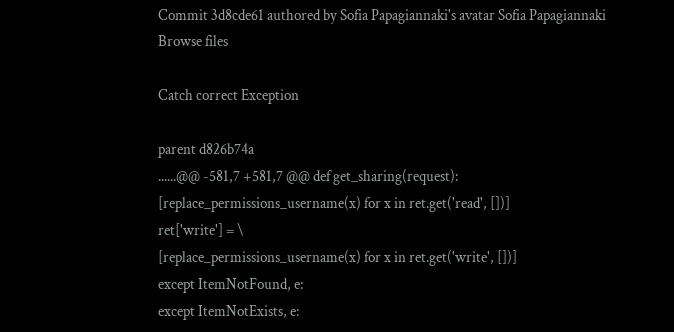Commit 3d8cde61 authored by Sofia Papagiannaki's avatar Sofia Papagiannaki
Browse files

Catch correct Exception

parent d826b74a
......@@ -581,7 +581,7 @@ def get_sharing(request):
[replace_permissions_username(x) for x in ret.get('read', [])]
ret['write'] = \
[replace_permissions_username(x) for x in ret.get('write', [])]
except ItemNotFound, e:
except ItemNotExists, e: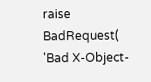raise BadRequest(
'Bad X-Object-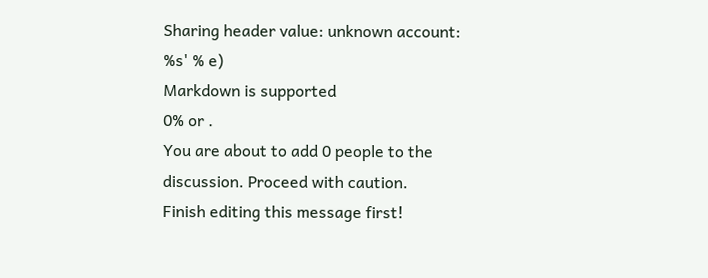Sharing header value: unknown account: %s' % e)
Markdown is supported
0% or .
You are about to add 0 people to the discussion. Proceed with caution.
Finish editing this message first!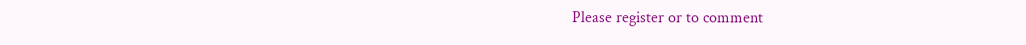Please register or to comment